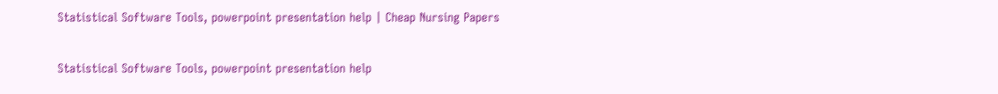Statistical Software Tools, powerpoint presentation help | Cheap Nursing Papers

Statistical Software Tools, powerpoint presentation help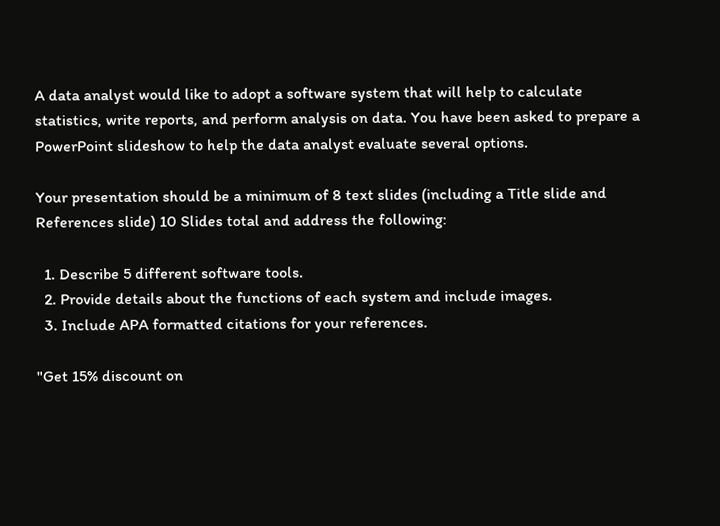A data analyst would like to adopt a software system that will help to calculate statistics, write reports, and perform analysis on data. You have been asked to prepare a PowerPoint slideshow to help the data analyst evaluate several options.

Your presentation should be a minimum of 8 text slides (including a Title slide and References slide) 10 Slides total and address the following:

  1. Describe 5 different software tools.
  2. Provide details about the functions of each system and include images.
  3. Include APA formatted citations for your references.

"Get 15% discount on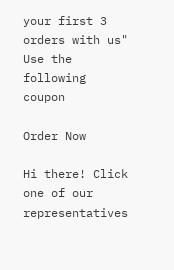your first 3 orders with us"
Use the following coupon

Order Now

Hi there! Click one of our representatives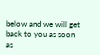below and we will get back to you as soon as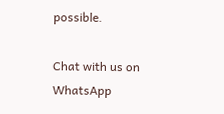possible.

Chat with us on WhatsApp